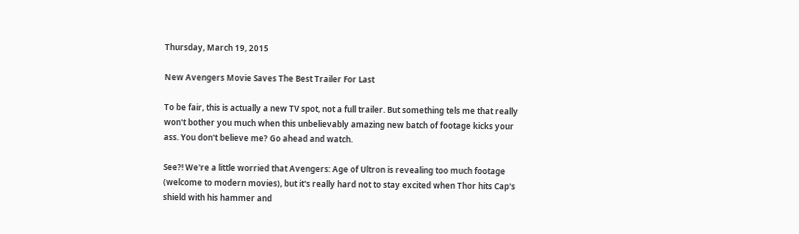Thursday, March 19, 2015

New Avengers Movie Saves The Best Trailer For Last

To be fair, this is actually a new TV spot, not a full trailer. But something tels me that really won't bother you much when this unbelievably amazing new batch of footage kicks your ass. You don't believe me? Go ahead and watch.

See?! We're a little worried that Avengers: Age of Ultron is revealing too much footage (welcome to modern movies), but it's really hard not to stay excited when Thor hits Cap's shield with his hammer and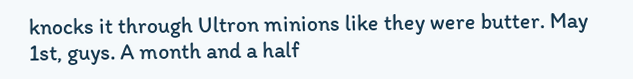knocks it through Ultron minions like they were butter. May 1st, guys. A month and a half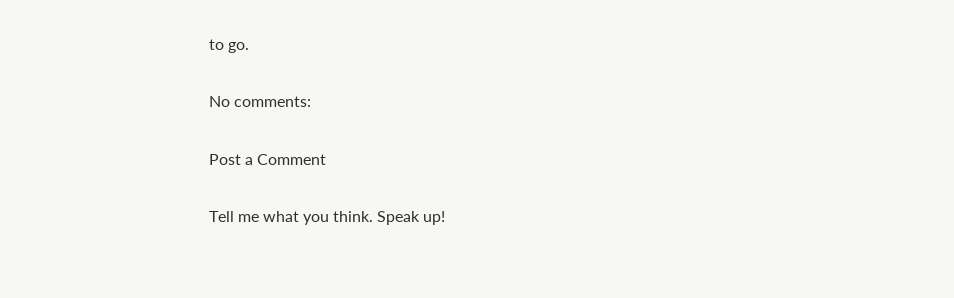to go.

No comments:

Post a Comment

Tell me what you think. Speak up!